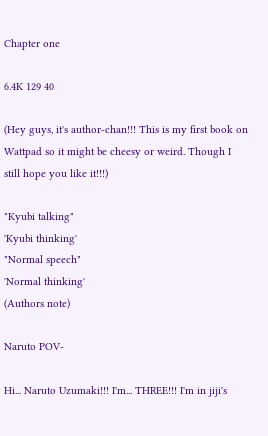Chapter one

6.4K 129 40

(Hey guys, it's author-chan!!! This is my first book on Wattpad so it might be cheesy or weird. Though I still hope you like it!!!)

"Kyubi talking"
'Kyubi thinking'
"Normal speech"
'Normal thinking'
(Authors note)

Naruto POV-

Hi... Naruto Uzumaki!!! I'm... THREE!!! I'm in jiji's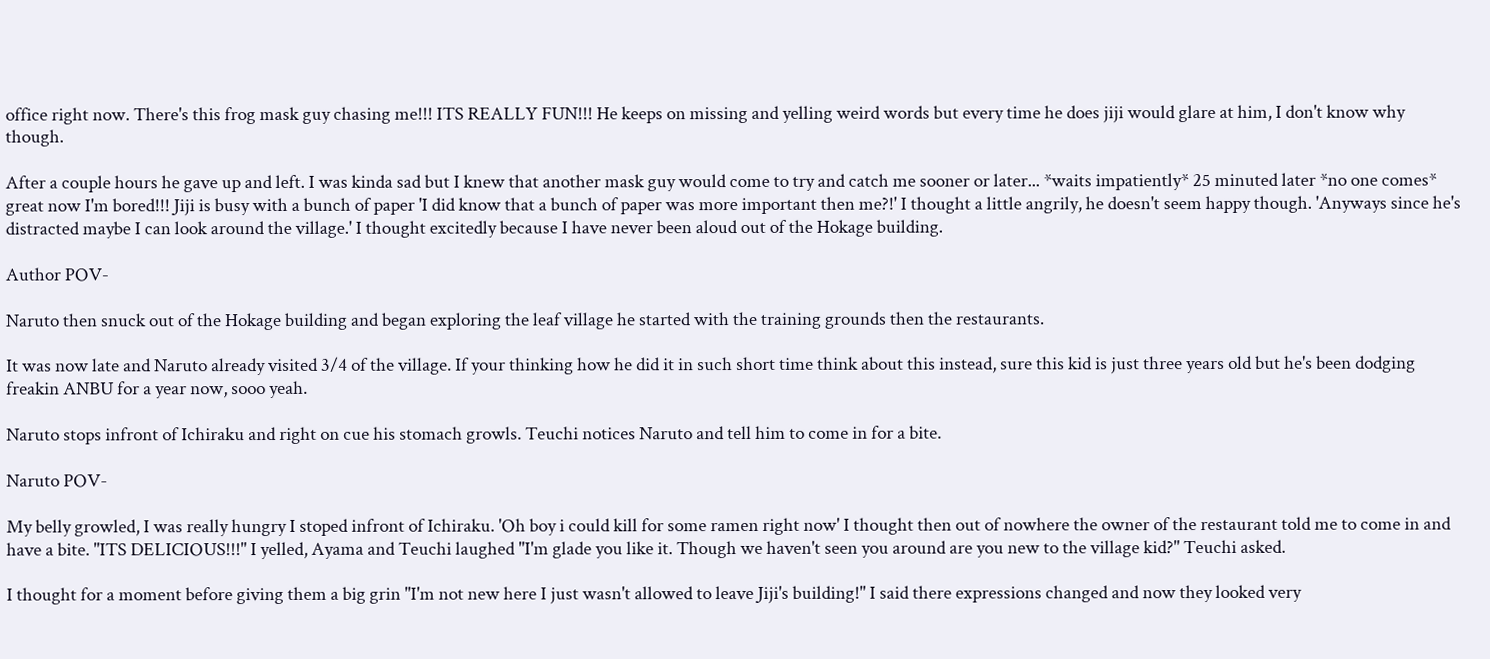office right now. There's this frog mask guy chasing me!!! ITS REALLY FUN!!! He keeps on missing and yelling weird words but every time he does jiji would glare at him, I don't know why though.

After a couple hours he gave up and left. I was kinda sad but I knew that another mask guy would come to try and catch me sooner or later... *waits impatiently* 25 minuted later *no one comes* great now I'm bored!!! Jiji is busy with a bunch of paper 'I did know that a bunch of paper was more important then me?!' I thought a little angrily, he doesn't seem happy though. 'Anyways since he's distracted maybe I can look around the village.' I thought excitedly because I have never been aloud out of the Hokage building.

Author POV-

Naruto then snuck out of the Hokage building and began exploring the leaf village he started with the training grounds then the restaurants.

It was now late and Naruto already visited 3/4 of the village. If your thinking how he did it in such short time think about this instead, sure this kid is just three years old but he's been dodging freakin ANBU for a year now, sooo yeah.

Naruto stops infront of Ichiraku and right on cue his stomach growls. Teuchi notices Naruto and tell him to come in for a bite.

Naruto POV-

My belly growled, I was really hungry I stoped infront of Ichiraku. 'Oh boy i could kill for some ramen right now' I thought then out of nowhere the owner of the restaurant told me to come in and have a bite. "ITS DELICIOUS!!!" I yelled, Ayama and Teuchi laughed "I'm glade you like it. Though we haven't seen you around are you new to the village kid?" Teuchi asked.

I thought for a moment before giving them a big grin "I'm not new here I just wasn't allowed to leave Jiji's building!" I said there expressions changed and now they looked very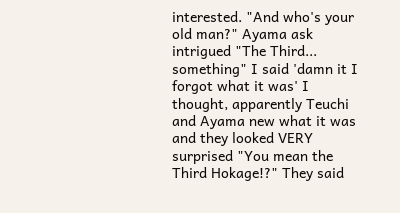interested. "And who's your old man?" Ayama ask intrigued "The Third... something" I said 'damn it I forgot what it was' I thought, apparently Teuchi and Ayama new what it was and they looked VERY surprised "You mean the Third Hokage!?" They said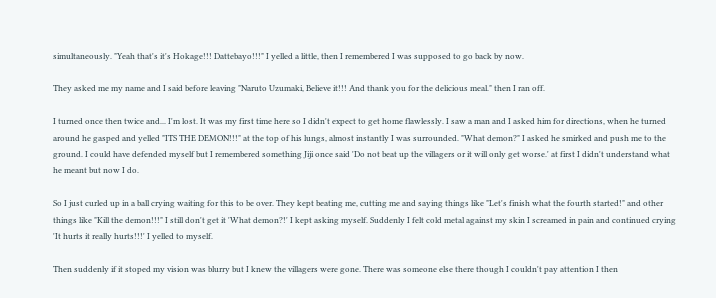simultaneously. "Yeah that's it's Hokage!!! Dattebayo!!!" I yelled a little, then I remembered I was supposed to go back by now.

They asked me my name and I said before leaving "Naruto Uzumaki, Believe it!!! And thank you for the delicious meal." then I ran off.

I turned once then twice and... I'm lost. It was my first time here so I didn't expect to get home flawlessly. I saw a man and I asked him for directions, when he turned around he gasped and yelled "ITS THE DEMON!!!" at the top of his lungs, almost instantly I was surrounded. "What demon?" I asked he smirked and push me to the ground. I could have defended myself but I remembered something Jiji once said 'Do not beat up the villagers or it will only get worse.' at first I didn't understand what he meant but now I do.

So I just curled up in a ball crying waiting for this to be over. They kept beating me, cutting me and saying things like "Let's finish what the fourth started!" and other things like "Kill the demon!!!" I still don't get it 'What demon?!' I kept asking myself. Suddenly I felt cold metal against my skin I screamed in pain and continued crying 'It hurts it really hurts!!!' I yelled to myself.

Then suddenly if it stoped my vision was blurry but I knew the villagers were gone. There was someone else there though I couldn't pay attention I then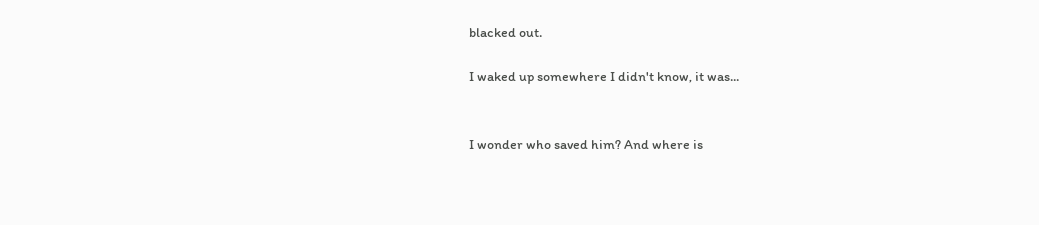blacked out.

I waked up somewhere I didn't know, it was...


I wonder who saved him? And where is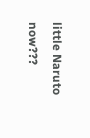little Naruto now???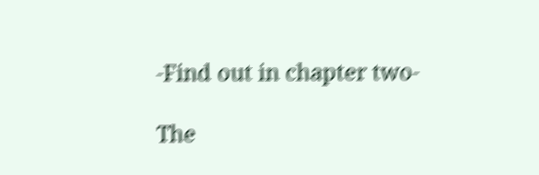-Find out in chapter two-

The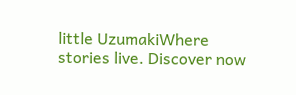little UzumakiWhere stories live. Discover now